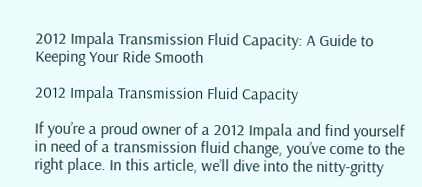2012 Impala Transmission Fluid Capacity: A Guide to Keeping Your Ride Smooth

2012 Impala Transmission Fluid Capacity

If you’re a proud owner of a 2012 Impala and find yourself in need of a transmission fluid change, you’ve come to the right place. In this article, we’ll dive into the nitty-gritty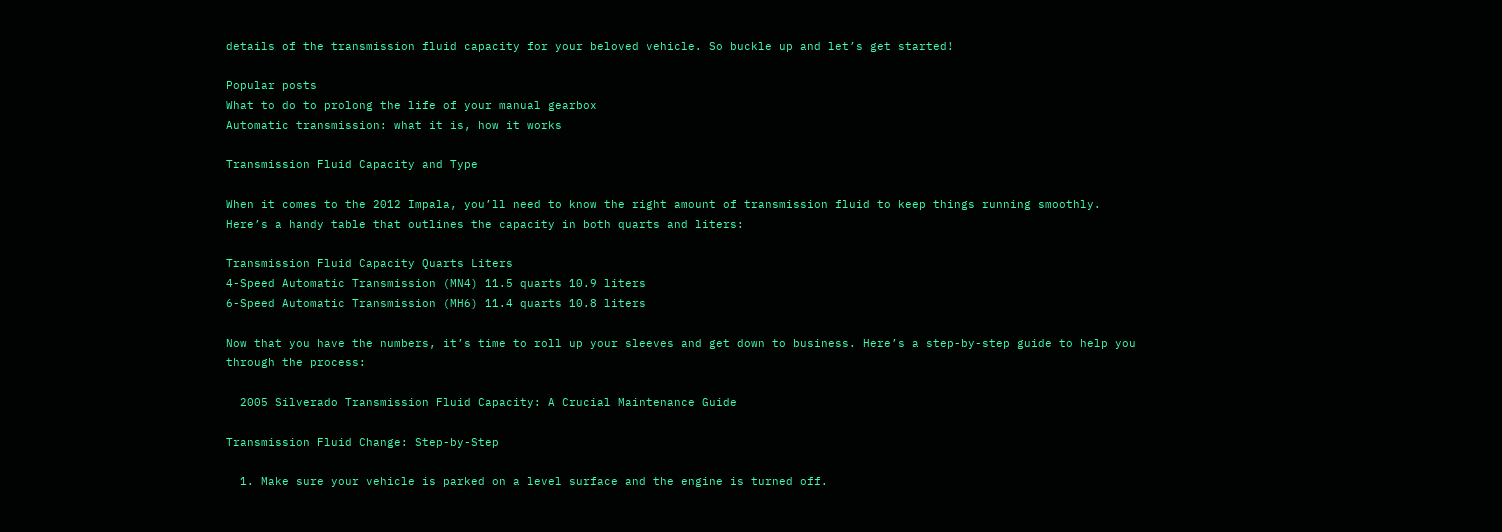details of the transmission fluid capacity for your beloved vehicle. So buckle up and let’s get started!

Popular posts
What to do to prolong the life of your manual gearbox
Automatic transmission: what it is, how it works

Transmission Fluid Capacity and Type

When it comes to the 2012 Impala, you’ll need to know the right amount of transmission fluid to keep things running smoothly. Here’s a handy table that outlines the capacity in both quarts and liters:

Transmission Fluid Capacity Quarts Liters
4-Speed Automatic Transmission (MN4) 11.5 quarts 10.9 liters
6-Speed Automatic Transmission (MH6) 11.4 quarts 10.8 liters

Now that you have the numbers, it’s time to roll up your sleeves and get down to business. Here’s a step-by-step guide to help you through the process:

  2005 Silverado Transmission Fluid Capacity: A Crucial Maintenance Guide

Transmission Fluid Change: Step-by-Step

  1. Make sure your vehicle is parked on a level surface and the engine is turned off.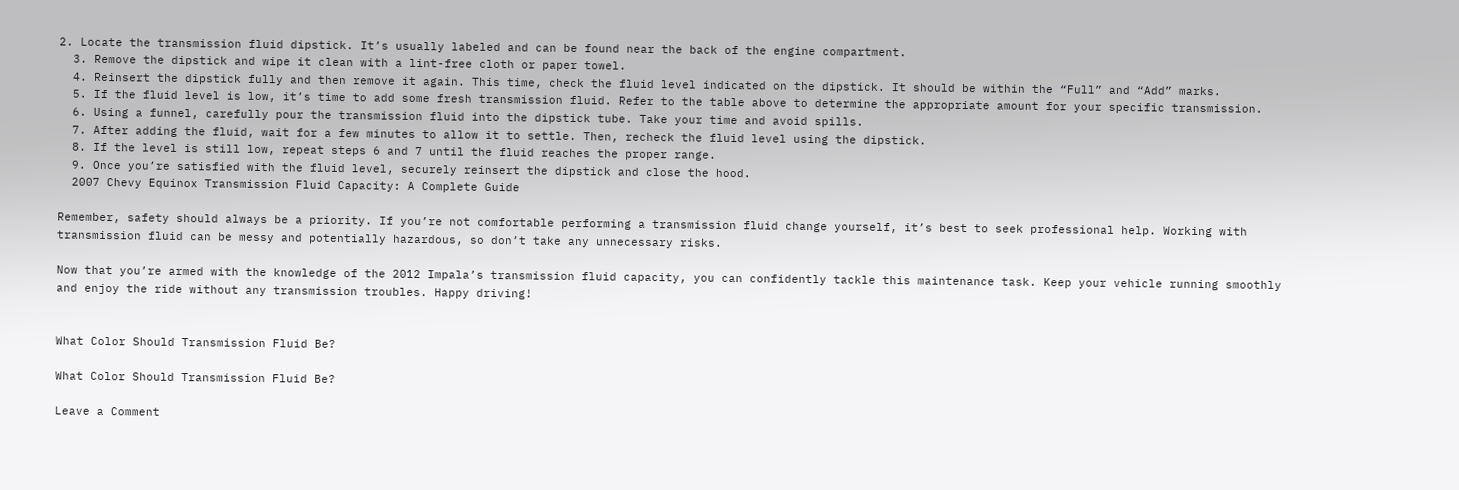2. Locate the transmission fluid dipstick. It’s usually labeled and can be found near the back of the engine compartment.
  3. Remove the dipstick and wipe it clean with a lint-free cloth or paper towel.
  4. Reinsert the dipstick fully and then remove it again. This time, check the fluid level indicated on the dipstick. It should be within the “Full” and “Add” marks.
  5. If the fluid level is low, it’s time to add some fresh transmission fluid. Refer to the table above to determine the appropriate amount for your specific transmission.
  6. Using a funnel, carefully pour the transmission fluid into the dipstick tube. Take your time and avoid spills.
  7. After adding the fluid, wait for a few minutes to allow it to settle. Then, recheck the fluid level using the dipstick.
  8. If the level is still low, repeat steps 6 and 7 until the fluid reaches the proper range.
  9. Once you’re satisfied with the fluid level, securely reinsert the dipstick and close the hood.
  2007 Chevy Equinox Transmission Fluid Capacity: A Complete Guide

Remember, safety should always be a priority. If you’re not comfortable performing a transmission fluid change yourself, it’s best to seek professional help. Working with transmission fluid can be messy and potentially hazardous, so don’t take any unnecessary risks.

Now that you’re armed with the knowledge of the 2012 Impala’s transmission fluid capacity, you can confidently tackle this maintenance task. Keep your vehicle running smoothly and enjoy the ride without any transmission troubles. Happy driving!


What Color Should Transmission Fluid Be?

What Color Should Transmission Fluid Be?

Leave a Comment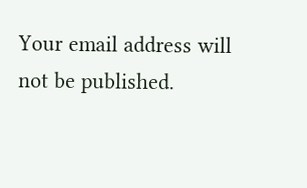Your email address will not be published.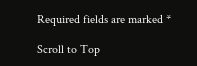Required fields are marked *

Scroll to Top